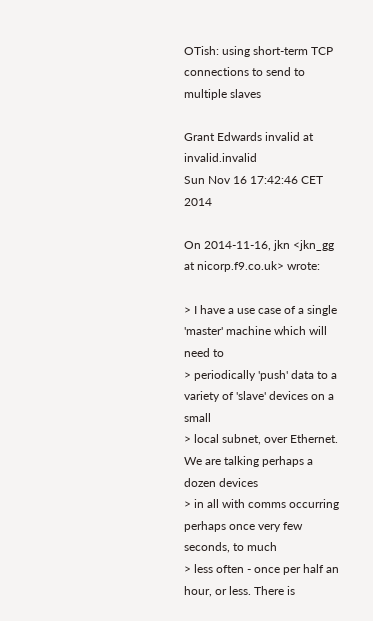OTish: using short-term TCP connections to send to multiple slaves

Grant Edwards invalid at invalid.invalid
Sun Nov 16 17:42:46 CET 2014

On 2014-11-16, jkn <jkn_gg at nicorp.f9.co.uk> wrote:

> I have a use case of a single 'master' machine which will need to
> periodically 'push' data to a variety of 'slave' devices on a small
> local subnet, over Ethernet. We are talking perhaps a dozen devices
> in all with comms occurring perhaps once very few seconds, to much
> less often - once per half an hour, or less. There is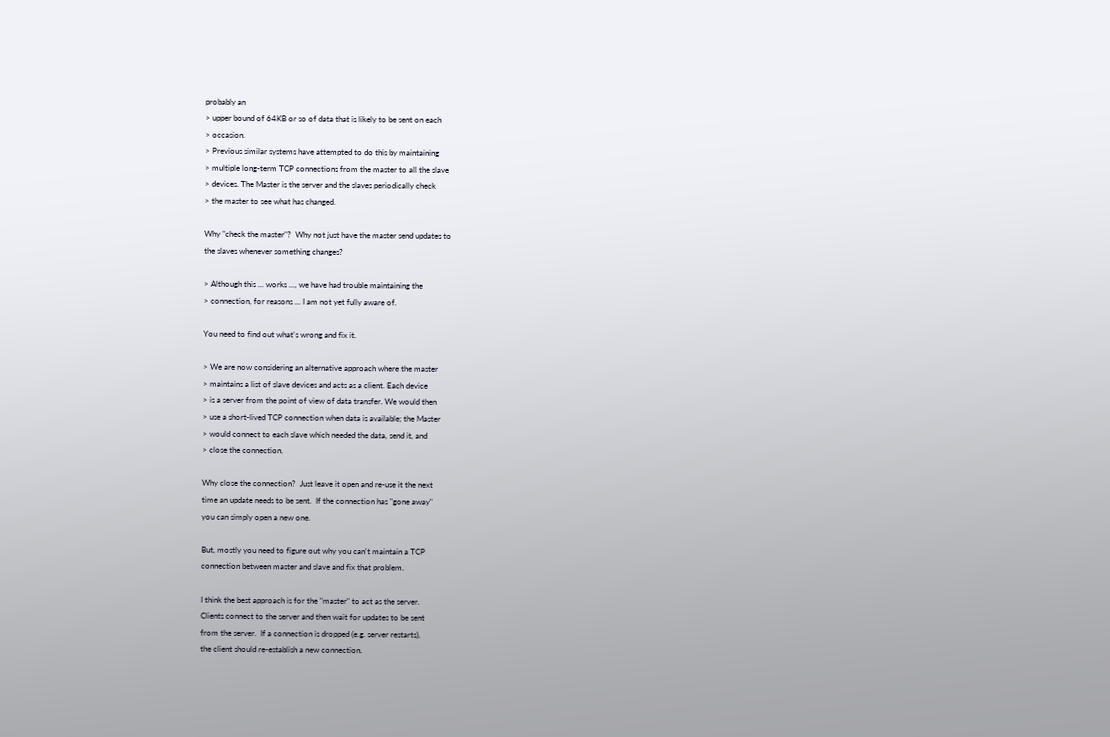probably an
> upper bound of 64KB or so of data that is likely to be sent on each
> occasion.
> Previous similar systems have attempted to do this by maintaining
> multiple long-term TCP connections from the master to all the slave
> devices. The Master is the server and the slaves periodically check
> the master to see what has changed.

Why "check the master"?  Why not just have the master send updates to
the slaves whenever something changes?

> Although this ... works ..., we have had trouble maintaining the
> connection, for reasons ... I am not yet fully aware of.

You need to find out what's wrong and fix it.

> We are now considering an alternative approach where the master
> maintains a list of slave devices and acts as a client. Each device
> is a server from the point of view of data transfer. We would then
> use a short-lived TCP connection when data is available; the Master
> would connect to each slave which needed the data, send it, and
> close the connection.

Why close the connection?  Just leave it open and re-use it the next
time an update needs to be sent.  If the connection has "gone away"
you can simply open a new one.

But, mostly you need to figure out why you can't maintain a TCP
connection between master and slave and fix that problem.

I think the best approach is for the "master" to act as the server.
Clients connect to the server and then wait for updates to be sent
from the server.  If a connection is dropped (e.g. server restarts),
the client should re-establish a new connection.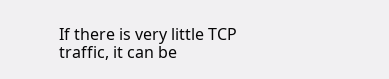If there is very little TCP traffic, it can be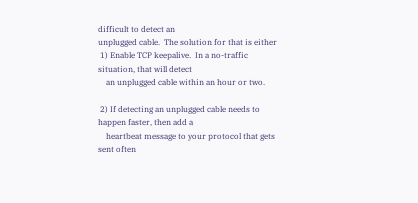difficult to detect an
unplugged cable.  The solution for that is either
 1) Enable TCP keepalive.  In a no-traffic situation, that will detect
    an unplugged cable within an hour or two.

 2) If detecting an unplugged cable needs to happen faster, then add a
    heartbeat message to your protocol that gets sent often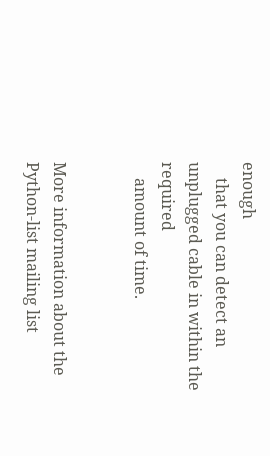enough
    that you can detect an unplugged cable in within the required
    amount of time.


More information about the Python-list mailing list